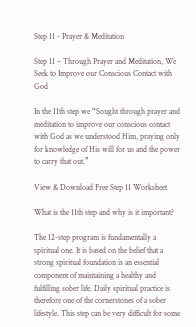Step 11 - Prayer & Meditation

Step 11 – Through Prayer and Meditation, We Seek to Improve our Conscious Contact with God

In the 11th step we “Sought through prayer and meditation to improve our conscious contact with God as we understood Him, praying only for knowledge of His will for us and the power to carry that out.”

View & Download Free Step 11 Worksheet

What is the 11th step and why is it important?

The 12-step program is fundamentally a spiritual one. It is based on the belief that a strong spiritual foundation is an essential component of maintaining a healthy and fulfilling sober life. Daily spiritual practice is therefore one of the cornerstones of a sober lifestyle. This step can be very difficult for some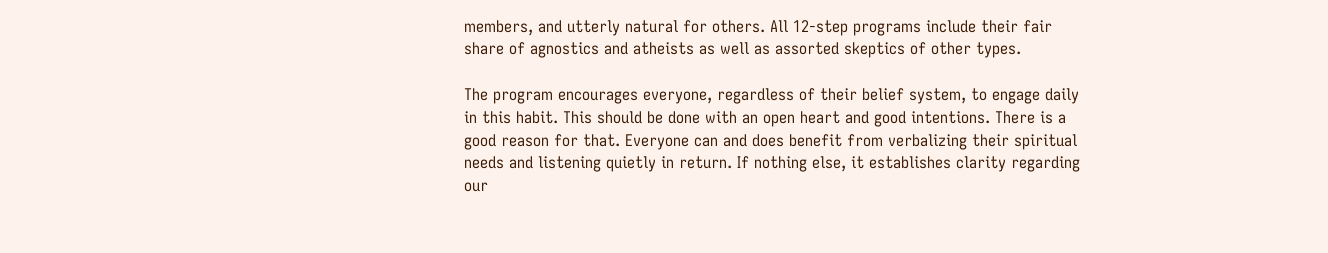members, and utterly natural for others. All 12-step programs include their fair share of agnostics and atheists as well as assorted skeptics of other types.

The program encourages everyone, regardless of their belief system, to engage daily in this habit. This should be done with an open heart and good intentions. There is a good reason for that. Everyone can and does benefit from verbalizing their spiritual needs and listening quietly in return. If nothing else, it establishes clarity regarding our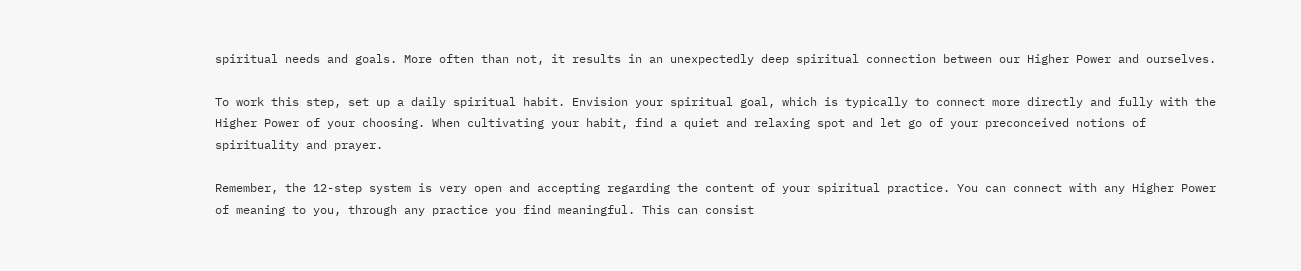spiritual needs and goals. More often than not, it results in an unexpectedly deep spiritual connection between our Higher Power and ourselves.

To work this step, set up a daily spiritual habit. Envision your spiritual goal, which is typically to connect more directly and fully with the Higher Power of your choosing. When cultivating your habit, find a quiet and relaxing spot and let go of your preconceived notions of spirituality and prayer.

Remember, the 12-step system is very open and accepting regarding the content of your spiritual practice. You can connect with any Higher Power of meaning to you, through any practice you find meaningful. This can consist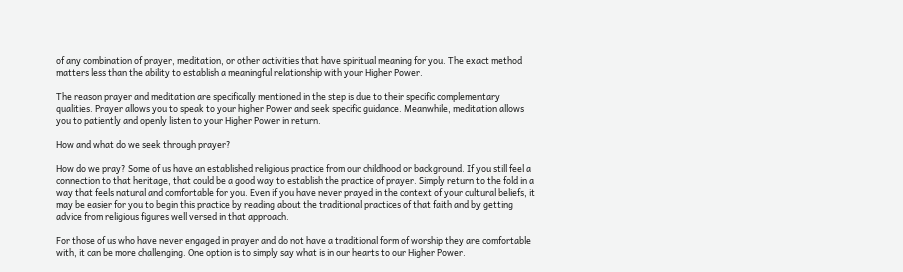of any combination of prayer, meditation, or other activities that have spiritual meaning for you. The exact method matters less than the ability to establish a meaningful relationship with your Higher Power.

The reason prayer and meditation are specifically mentioned in the step is due to their specific complementary qualities. Prayer allows you to speak to your higher Power and seek specific guidance. Meanwhile, meditation allows you to patiently and openly listen to your Higher Power in return.

How and what do we seek through prayer?

How do we pray? Some of us have an established religious practice from our childhood or background. If you still feel a connection to that heritage, that could be a good way to establish the practice of prayer. Simply return to the fold in a way that feels natural and comfortable for you. Even if you have never prayed in the context of your cultural beliefs, it may be easier for you to begin this practice by reading about the traditional practices of that faith and by getting advice from religious figures well versed in that approach.

For those of us who have never engaged in prayer and do not have a traditional form of worship they are comfortable with, it can be more challenging. One option is to simply say what is in our hearts to our Higher Power.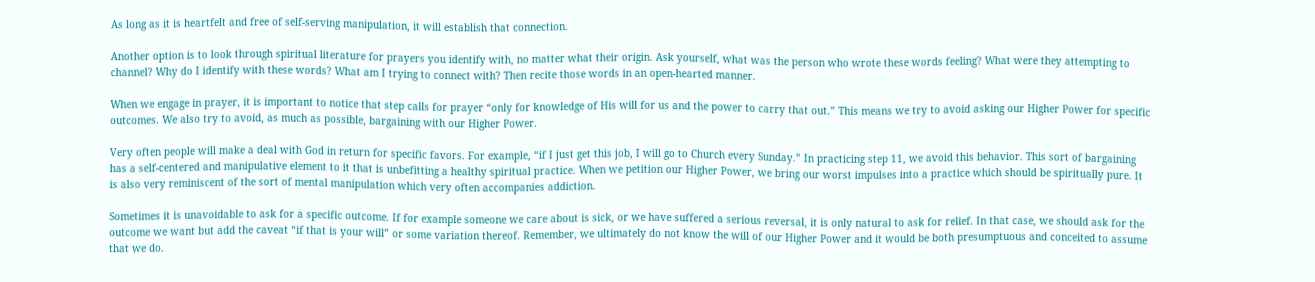As long as it is heartfelt and free of self-serving manipulation, it will establish that connection.

Another option is to look through spiritual literature for prayers you identify with, no matter what their origin. Ask yourself, what was the person who wrote these words feeling? What were they attempting to channel? Why do I identify with these words? What am I trying to connect with? Then recite those words in an open-hearted manner.

When we engage in prayer, it is important to notice that step calls for prayer “only for knowledge of His will for us and the power to carry that out.” This means we try to avoid asking our Higher Power for specific outcomes. We also try to avoid, as much as possible, bargaining with our Higher Power.

Very often people will make a deal with God in return for specific favors. For example, “if I just get this job, I will go to Church every Sunday.” In practicing step 11, we avoid this behavior. This sort of bargaining has a self-centered and manipulative element to it that is unbefitting a healthy spiritual practice. When we petition our Higher Power, we bring our worst impulses into a practice which should be spiritually pure. It is also very reminiscent of the sort of mental manipulation which very often accompanies addiction.

Sometimes it is unavoidable to ask for a specific outcome. If for example someone we care about is sick, or we have suffered a serious reversal, it is only natural to ask for relief. In that case, we should ask for the outcome we want but add the caveat “if that is your will” or some variation thereof. Remember, we ultimately do not know the will of our Higher Power and it would be both presumptuous and conceited to assume that we do.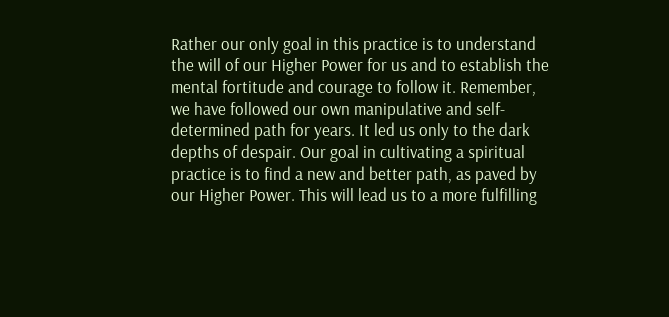Rather our only goal in this practice is to understand the will of our Higher Power for us and to establish the mental fortitude and courage to follow it. Remember, we have followed our own manipulative and self-determined path for years. It led us only to the dark depths of despair. Our goal in cultivating a spiritual practice is to find a new and better path, as paved by our Higher Power. This will lead us to a more fulfilling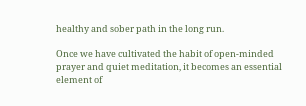healthy and sober path in the long run.

Once we have cultivated the habit of open-minded prayer and quiet meditation, it becomes an essential element of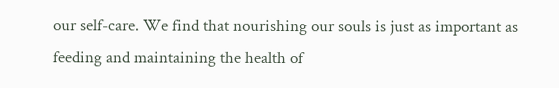our self-care. We find that nourishing our souls is just as important as feeding and maintaining the health of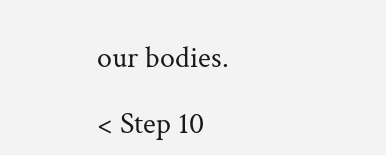our bodies.

< Step 10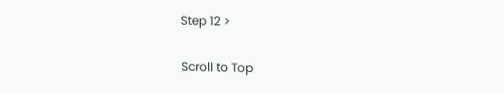Step 12 >

Scroll to Top